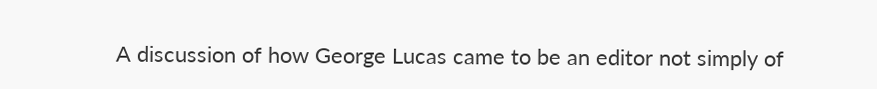A discussion of how George Lucas came to be an editor not simply of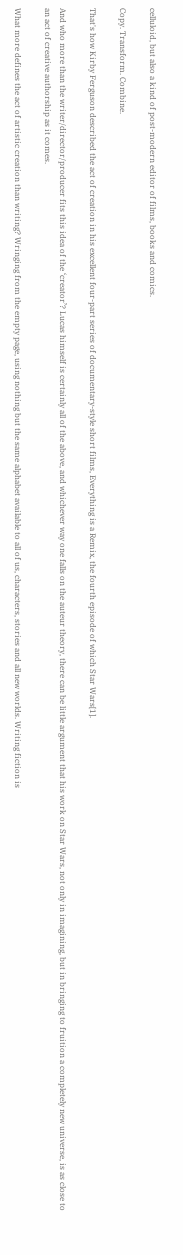celluloid, but also a kind of post-modern editor of films, books and comics.

Copy. Transform. Combine.

That's how Kirby Ferguson described the act of creation in his excellent four-part series of documentary-style short films, Everything is a Remix, the fourth episode of which Star Wars[1].

And who more than the writer/director/producer fits this idea of the ‘creator’? Lucas himself is certainly all of the above, and whichever way one falls on the auteur theory, there can be little argument that his work on Star Wars, not only in imagining, but in bringing to fruition a completely new universe, is as close to an act of creative authorship as it comes.

What more defines the act of artistic creation than writing? Wringing from the empty page, using nothing but the same alphabet available to all of us, characters, stories and all new worlds. Writing fiction is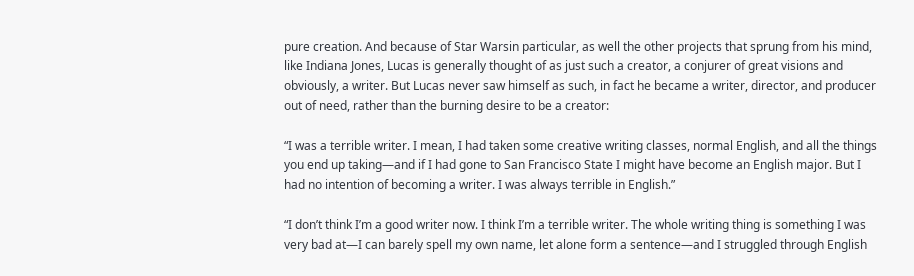pure creation. And because of Star Warsin particular, as well the other projects that sprung from his mind, like Indiana Jones, Lucas is generally thought of as just such a creator, a conjurer of great visions and obviously, a writer. But Lucas never saw himself as such, in fact he became a writer, director, and producer out of need, rather than the burning desire to be a creator:

“I was a terrible writer. I mean, I had taken some creative writing classes, normal English, and all the things you end up taking—and if I had gone to San Francisco State I might have become an English major. But I had no intention of becoming a writer. I was always terrible in English.”

“I don’t think I’m a good writer now. I think I’m a terrible writer. The whole writing thing is something I was very bad at—I can barely spell my own name, let alone form a sentence—and I struggled through English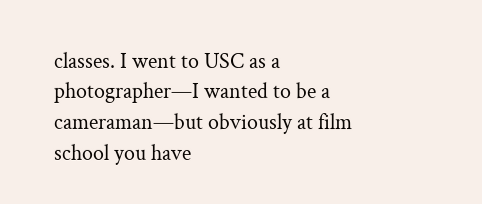classes. I went to USC as a photographer—I wanted to be a cameraman—but obviously at film school you have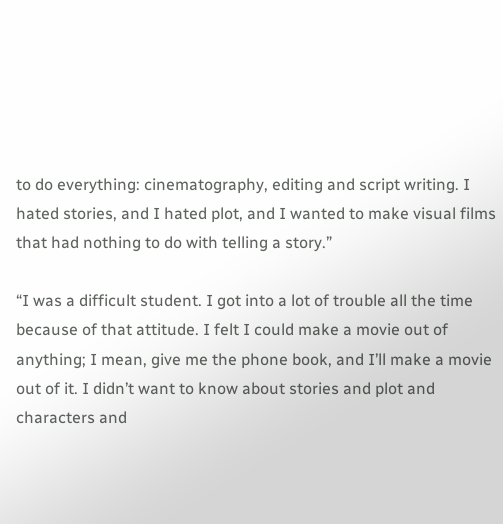to do everything: cinematography, editing and script writing. I hated stories, and I hated plot, and I wanted to make visual films that had nothing to do with telling a story.”

“I was a difficult student. I got into a lot of trouble all the time because of that attitude. I felt I could make a movie out of anything; I mean, give me the phone book, and I’ll make a movie out of it. I didn’t want to know about stories and plot and characters and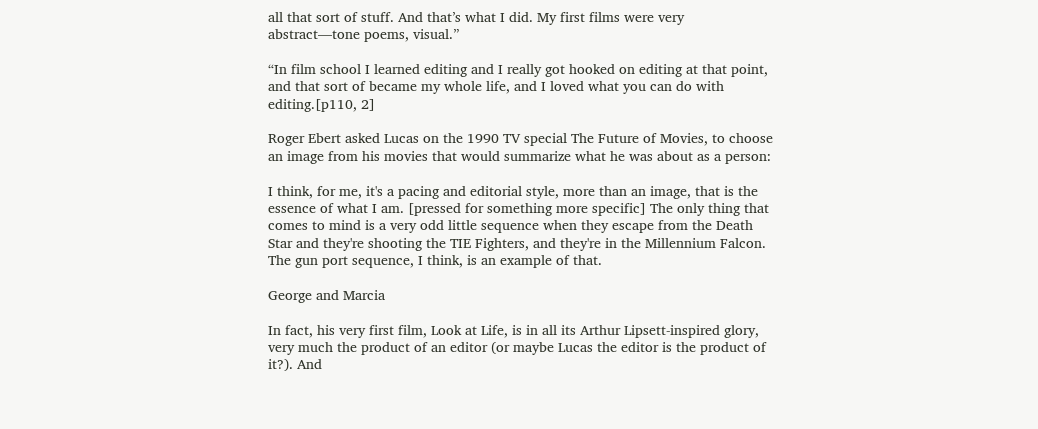all that sort of stuff. And that’s what I did. My first films were very abstract—tone poems, visual.”

“In film school I learned editing and I really got hooked on editing at that point, and that sort of became my whole life, and I loved what you can do with editing.[p110, 2]

Roger Ebert asked Lucas on the 1990 TV special The Future of Movies, to choose an image from his movies that would summarize what he was about as a person:

I think, for me, it's a pacing and editorial style, more than an image, that is the essence of what I am. [pressed for something more specific] The only thing that comes to mind is a very odd little sequence when they escape from the Death Star and they're shooting the TIE Fighters, and they're in the Millennium Falcon. The gun port sequence, I think, is an example of that.

George and Marcia

In fact, his very first film, Look at Life, is in all its Arthur Lipsett-inspired glory, very much the product of an editor (or maybe Lucas the editor is the product of it?). And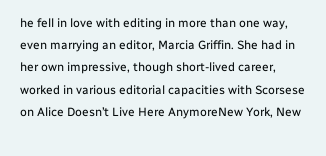he fell in love with editing in more than one way, even marrying an editor, Marcia Griffin. She had in her own impressive, though short-lived career, worked in various editorial capacities with Scorsese on Alice Doesn’t Live Here AnymoreNew York, New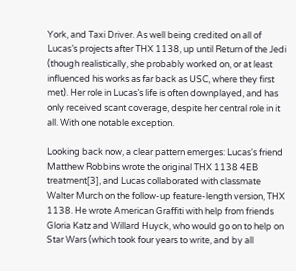York, and Taxi Driver. As well being credited on all of Lucas’s projects after THX 1138, up until Return of the Jedi (though realistically, she probably worked on, or at least influenced his works as far back as USC, where they first met). Her role in Lucas’s life is often downplayed, and has only received scant coverage, despite her central role in it all. With one notable exception.

Looking back now, a clear pattern emerges: Lucas's friend Matthew Robbins wrote the original THX 1138 4EB treatment[3], and Lucas collaborated with classmate Walter Murch on the follow-up feature-length version, THX 1138. He wrote American Graffiti with help from friends Gloria Katz and Willard Huyck, who would go on to help on Star Wars (which took four years to write, and by all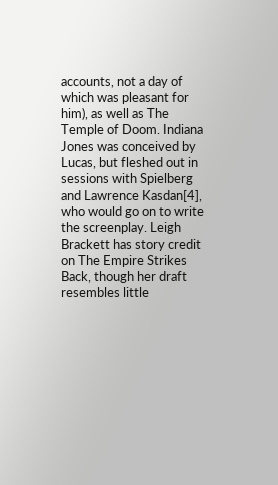accounts, not a day of which was pleasant for him), as well as The Temple of Doom. Indiana Jones was conceived by Lucas, but fleshed out in sessions with Spielberg and Lawrence Kasdan[4], who would go on to write the screenplay. Leigh Brackett has story credit on The Empire Strikes Back, though her draft resembles little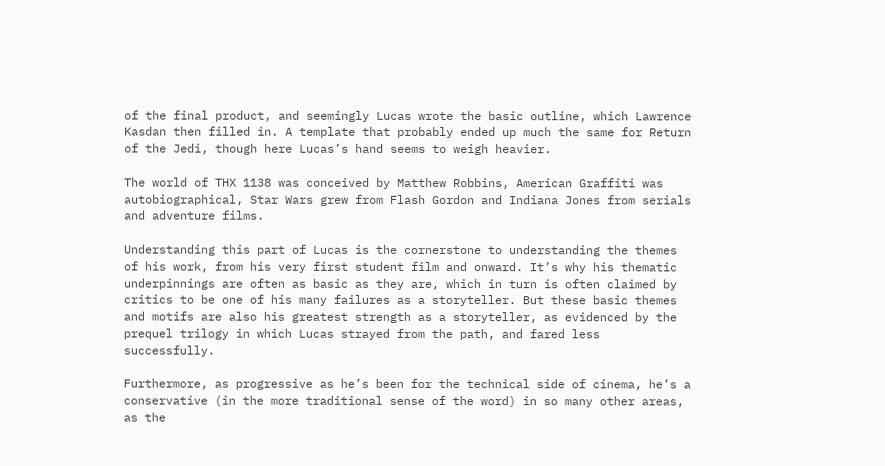of the final product, and seemingly Lucas wrote the basic outline, which Lawrence Kasdan then filled in. A template that probably ended up much the same for Return of the Jedi, though here Lucas’s hand seems to weigh heavier.

The world of THX 1138 was conceived by Matthew Robbins, American Graffiti was autobiographical, Star Wars grew from Flash Gordon and Indiana Jones from serials and adventure films.

Understanding this part of Lucas is the cornerstone to understanding the themes of his work, from his very first student film and onward. It’s why his thematic underpinnings are often as basic as they are, which in turn is often claimed by critics to be one of his many failures as a storyteller. But these basic themes and motifs are also his greatest strength as a storyteller, as evidenced by the prequel trilogy in which Lucas strayed from the path, and fared less successfully.

Furthermore, as progressive as he’s been for the technical side of cinema, he’s a conservative (in the more traditional sense of the word) in so many other areas, as the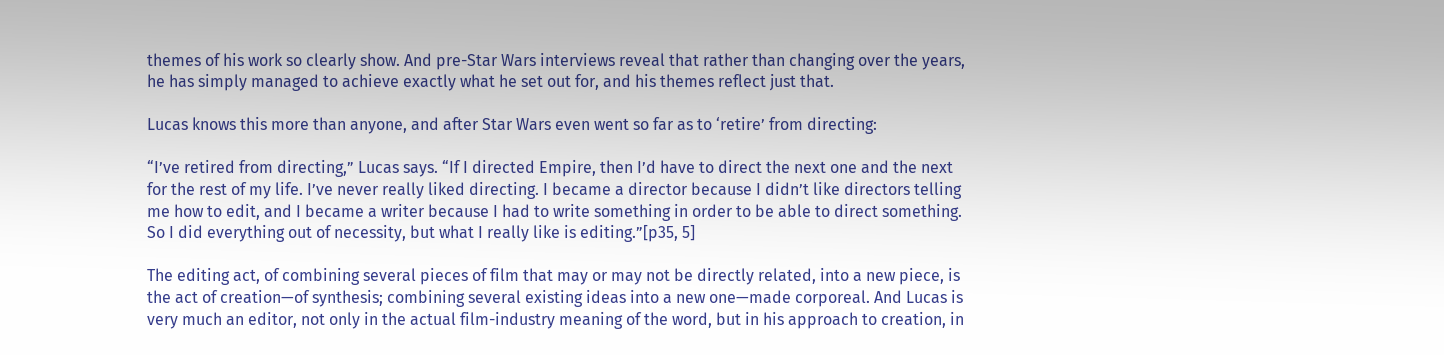themes of his work so clearly show. And pre-Star Wars interviews reveal that rather than changing over the years, he has simply managed to achieve exactly what he set out for, and his themes reflect just that.

Lucas knows this more than anyone, and after Star Wars even went so far as to ‘retire’ from directing:

“I’ve retired from directing,” Lucas says. “If I directed Empire, then I’d have to direct the next one and the next for the rest of my life. I’ve never really liked directing. I became a director because I didn’t like directors telling me how to edit, and I became a writer because I had to write something in order to be able to direct something. So I did everything out of necessity, but what I really like is editing.”[p35, 5]

The editing act, of combining several pieces of film that may or may not be directly related, into a new piece, is the act of creation—of synthesis; combining several existing ideas into a new one—made corporeal. And Lucas is very much an editor, not only in the actual film-industry meaning of the word, but in his approach to creation, in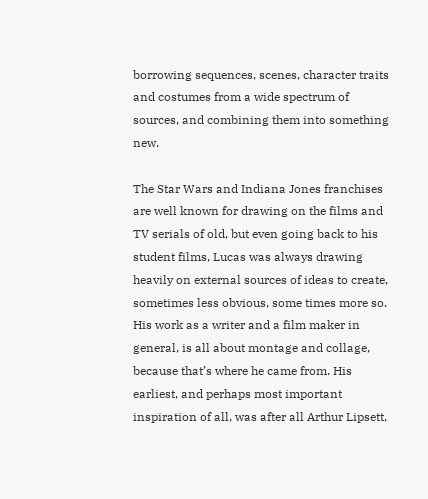borrowing sequences, scenes, character traits and costumes from a wide spectrum of sources, and combining them into something new.

The Star Wars and Indiana Jones franchises are well known for drawing on the films and TV serials of old, but even going back to his student films, Lucas was always drawing heavily on external sources of ideas to create, sometimes less obvious, some times more so. His work as a writer and a film maker in general, is all about montage and collage, because that’s where he came from. His earliest, and perhaps most important inspiration of all, was after all Arthur Lipsett,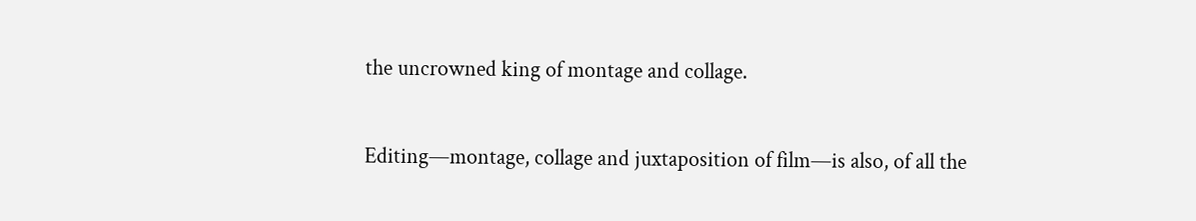the uncrowned king of montage and collage.

Editing—montage, collage and juxtaposition of film—is also, of all the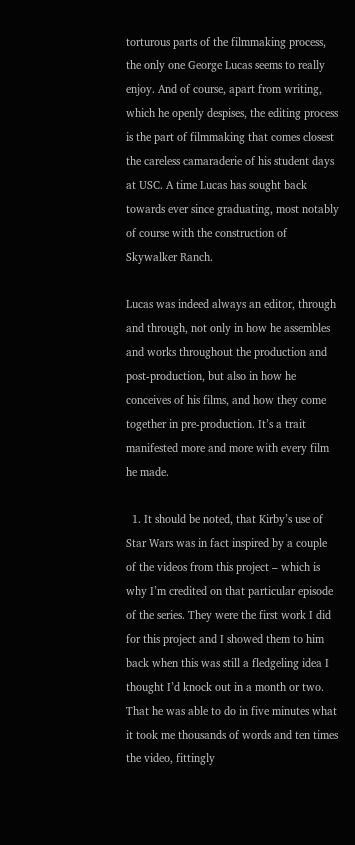torturous parts of the filmmaking process, the only one George Lucas seems to really enjoy. And of course, apart from writing, which he openly despises, the editing process is the part of filmmaking that comes closest the careless camaraderie of his student days at USC. A time Lucas has sought back towards ever since graduating, most notably of course with the construction of Skywalker Ranch.

Lucas was indeed always an editor, through and through, not only in how he assembles and works throughout the production and post-production, but also in how he conceives of his films, and how they come together in pre-production. It’s a trait manifested more and more with every film he made.

  1. It should be noted, that Kirby’s use of Star Wars was in fact inspired by a couple of the videos from this project – which is why I’m credited on that particular episode of the series. They were the first work I did for this project and I showed them to him back when this was still a fledgeling idea I thought I’d knock out in a month or two. That he was able to do in five minutes what it took me thousands of words and ten times the video, fittingly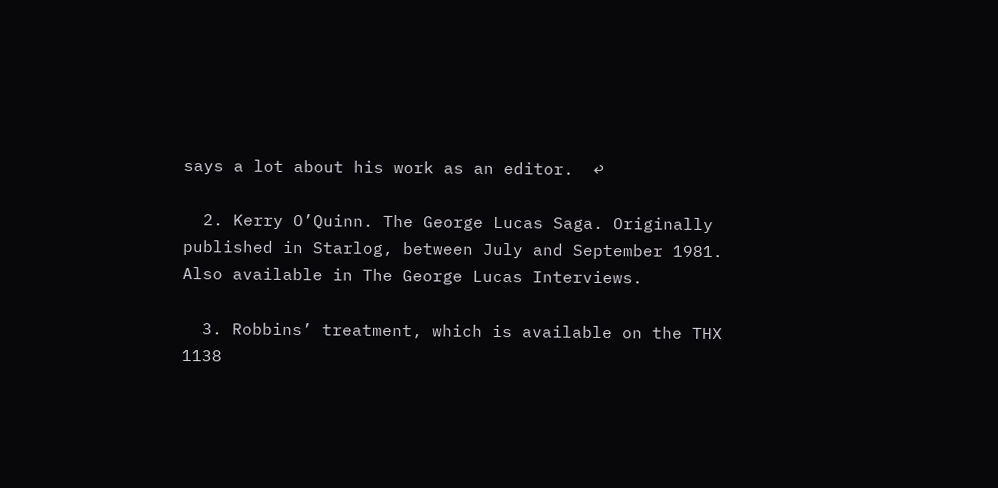says a lot about his work as an editor.  ↩

  2. Kerry O’Quinn. The George Lucas Saga. Originally published in Starlog, between July and September 1981. Also available in The George Lucas Interviews.

  3. Robbins’ treatment, which is available on the THX 1138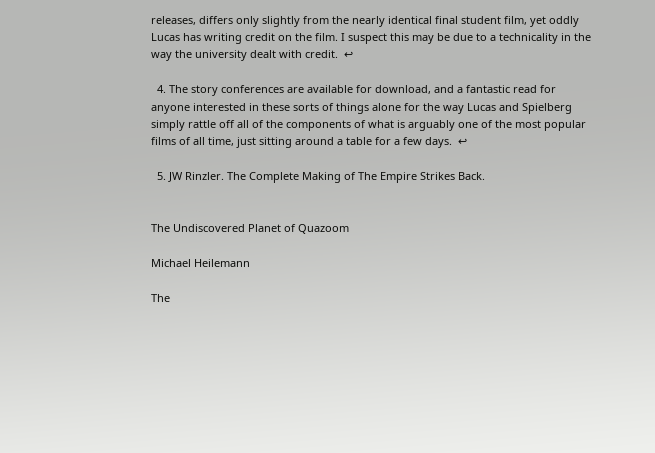releases, differs only slightly from the nearly identical final student film, yet oddly Lucas has writing credit on the film. I suspect this may be due to a technicality in the way the university dealt with credit.  ↩

  4. The story conferences are available for download, and a fantastic read for anyone interested in these sorts of things alone for the way Lucas and Spielberg simply rattle off all of the components of what is arguably one of the most popular films of all time, just sitting around a table for a few days.  ↩

  5. JW Rinzler. The Complete Making of The Empire Strikes Back.


The Undiscovered Planet of Quazoom

Michael Heilemann

The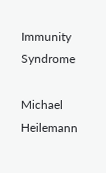Immunity Syndrome

Michael Heilemann